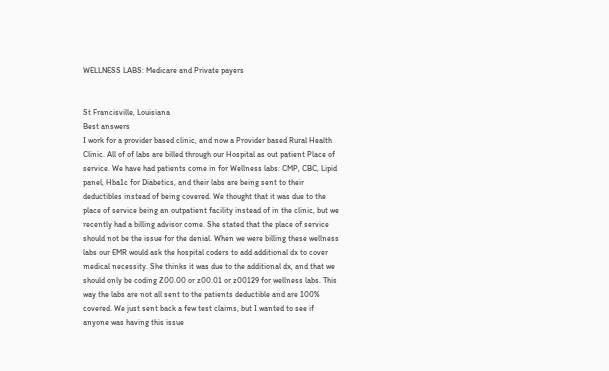WELLNESS LABS: Medicare and Private payers


St Francisville, Louisiana
Best answers
I work for a provider based clinic, and now a Provider based Rural Health Clinic. All of of labs are billed through our Hospital as out patient Place of service. We have had patients come in for Wellness labs: CMP, CBC, Lipid panel, Hba1c for Diabetics, and their labs are being sent to their deductibles instead of being covered. We thought that it was due to the place of service being an outpatient facility instead of in the clinic, but we recently had a billing advisor come. She stated that the place of service should not be the issue for the denial. When we were billing these wellness labs our EMR would ask the hospital coders to add additional dx to cover medical necessity. She thinks it was due to the additional dx, and that we should only be coding Z00.00 or z00.01 or z00129 for wellness labs. This way the labs are not all sent to the patients deductible and are 100% covered. We just sent back a few test claims, but I wanted to see if anyone was having this issue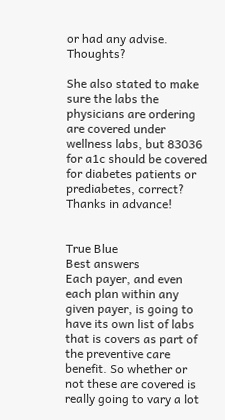or had any advise. Thoughts?

She also stated to make sure the labs the physicians are ordering are covered under wellness labs, but 83036 for a1c should be covered for diabetes patients or prediabetes, correct?
Thanks in advance!


True Blue
Best answers
Each payer, and even each plan within any given payer, is going to have its own list of labs that is covers as part of the preventive care benefit. So whether or not these are covered is really going to vary a lot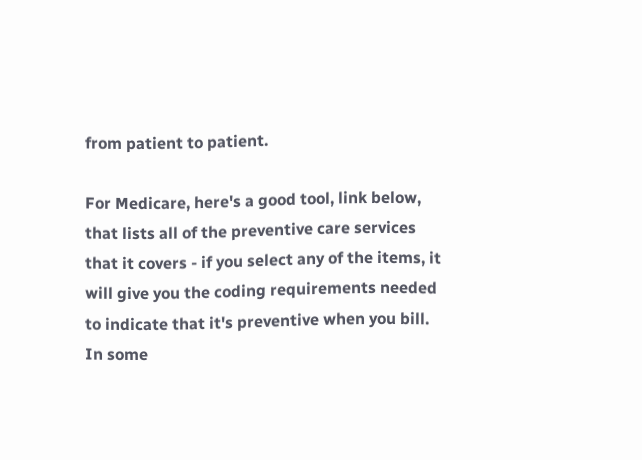from patient to patient.

For Medicare, here's a good tool, link below, that lists all of the preventive care services that it covers - if you select any of the items, it will give you the coding requirements needed to indicate that it's preventive when you bill. In some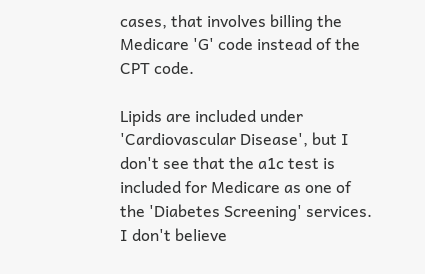cases, that involves billing the Medicare 'G' code instead of the CPT code.

Lipids are included under 'Cardiovascular Disease', but I don't see that the a1c test is included for Medicare as one of the 'Diabetes Screening' services. I don't believe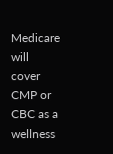Medicare will cover CMP or CBC as a wellness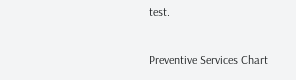test.

Preventive Services Chart